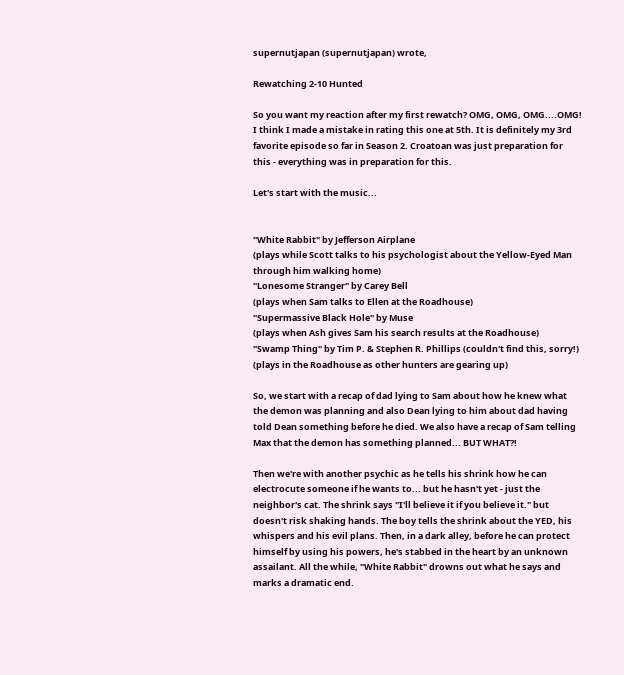supernutjapan (supernutjapan) wrote,

Rewatching 2-10 Hunted

So you want my reaction after my first rewatch? OMG, OMG, OMG....OMG! I think I made a mistake in rating this one at 5th. It is definitely my 3rd favorite episode so far in Season 2. Croatoan was just preparation for this - everything was in preparation for this.

Let's start with the music...


"White Rabbit" by Jefferson Airplane
(plays while Scott talks to his psychologist about the Yellow-Eyed Man through him walking home)
"Lonesome Stranger" by Carey Bell
(plays when Sam talks to Ellen at the Roadhouse)
"Supermassive Black Hole" by Muse
(plays when Ash gives Sam his search results at the Roadhouse)
"Swamp Thing" by Tim P. & Stephen R. Phillips (couldn't find this, sorry!)
(plays in the Roadhouse as other hunters are gearing up)

So, we start with a recap of dad lying to Sam about how he knew what the demon was planning and also Dean lying to him about dad having told Dean something before he died. We also have a recap of Sam telling Max that the demon has something planned... BUT WHAT?!

Then we're with another psychic as he tells his shrink how he can electrocute someone if he wants to... but he hasn't yet - just the neighbor's cat. The shrink says "I'll believe it if you believe it." but doesn't risk shaking hands. The boy tells the shrink about the YED, his whispers and his evil plans. Then, in a dark alley, before he can protect himself by using his powers, he's stabbed in the heart by an unknown assailant. All the while, "White Rabbit" drowns out what he says and marks a dramatic end.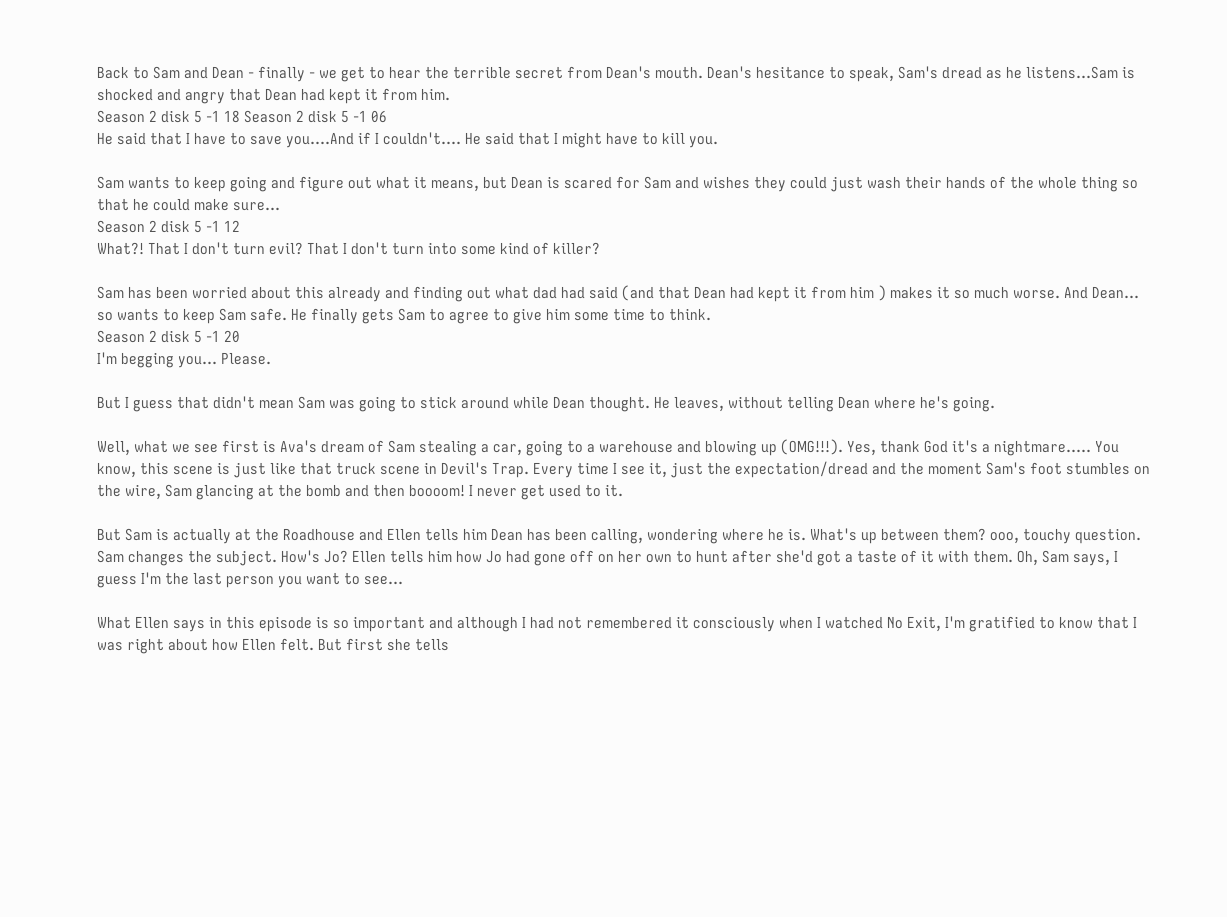Back to Sam and Dean - finally - we get to hear the terrible secret from Dean's mouth. Dean's hesitance to speak, Sam's dread as he listens...Sam is shocked and angry that Dean had kept it from him.
Season 2 disk 5 -1 18 Season 2 disk 5 -1 06
He said that I have to save you....And if I couldn't.... He said that I might have to kill you.

Sam wants to keep going and figure out what it means, but Dean is scared for Sam and wishes they could just wash their hands of the whole thing so that he could make sure...
Season 2 disk 5 -1 12
What?! That I don't turn evil? That I don't turn into some kind of killer?

Sam has been worried about this already and finding out what dad had said (and that Dean had kept it from him ) makes it so much worse. And Dean... so wants to keep Sam safe. He finally gets Sam to agree to give him some time to think.
Season 2 disk 5 -1 20
I'm begging you... Please.

But I guess that didn't mean Sam was going to stick around while Dean thought. He leaves, without telling Dean where he's going.

Well, what we see first is Ava's dream of Sam stealing a car, going to a warehouse and blowing up (OMG!!!). Yes, thank God it's a nightmare..... You know, this scene is just like that truck scene in Devil's Trap. Every time I see it, just the expectation/dread and the moment Sam's foot stumbles on the wire, Sam glancing at the bomb and then boooom! I never get used to it.

But Sam is actually at the Roadhouse and Ellen tells him Dean has been calling, wondering where he is. What's up between them? ooo, touchy question. Sam changes the subject. How's Jo? Ellen tells him how Jo had gone off on her own to hunt after she'd got a taste of it with them. Oh, Sam says, I guess I'm the last person you want to see...

What Ellen says in this episode is so important and although I had not remembered it consciously when I watched No Exit, I'm gratified to know that I was right about how Ellen felt. But first she tells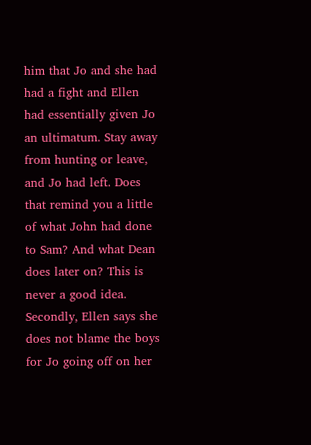him that Jo and she had had a fight and Ellen had essentially given Jo an ultimatum. Stay away from hunting or leave, and Jo had left. Does that remind you a little of what John had done to Sam? And what Dean does later on? This is never a good idea. Secondly, Ellen says she does not blame the boys for Jo going off on her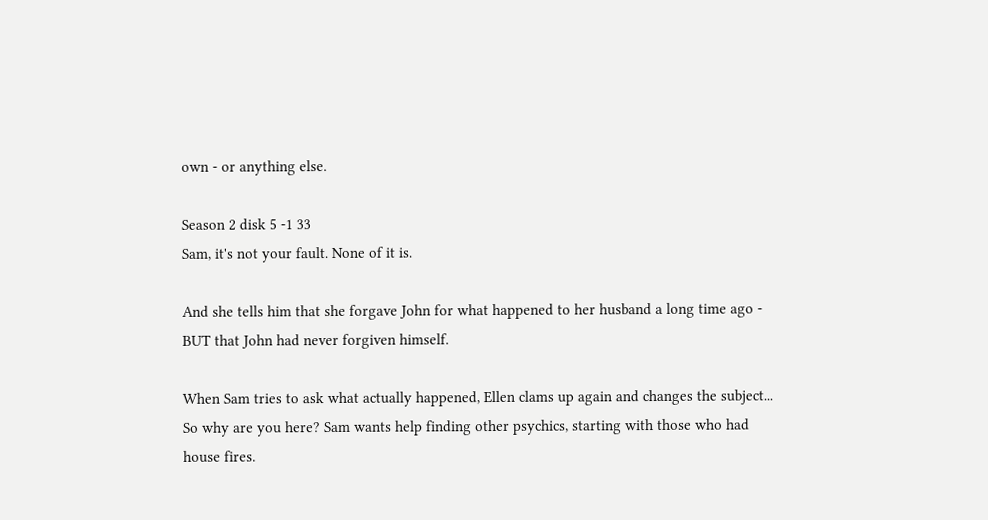own - or anything else.

Season 2 disk 5 -1 33
Sam, it's not your fault. None of it is.

And she tells him that she forgave John for what happened to her husband a long time ago - BUT that John had never forgiven himself.

When Sam tries to ask what actually happened, Ellen clams up again and changes the subject... So why are you here? Sam wants help finding other psychics, starting with those who had house fires.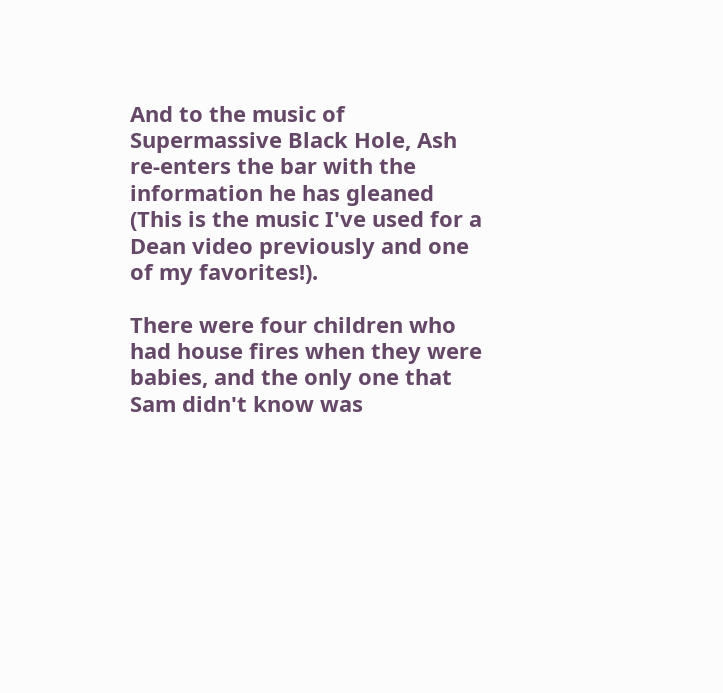And to the music of Supermassive Black Hole, Ash re-enters the bar with the information he has gleaned (This is the music I've used for a Dean video previously and one of my favorites!).

There were four children who had house fires when they were babies, and the only one that Sam didn't know was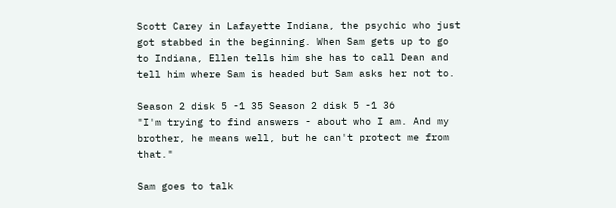Scott Carey in Lafayette Indiana, the psychic who just got stabbed in the beginning. When Sam gets up to go to Indiana, Ellen tells him she has to call Dean and tell him where Sam is headed but Sam asks her not to.

Season 2 disk 5 -1 35 Season 2 disk 5 -1 36
"I'm trying to find answers - about who I am. And my brother, he means well, but he can't protect me from that."

Sam goes to talk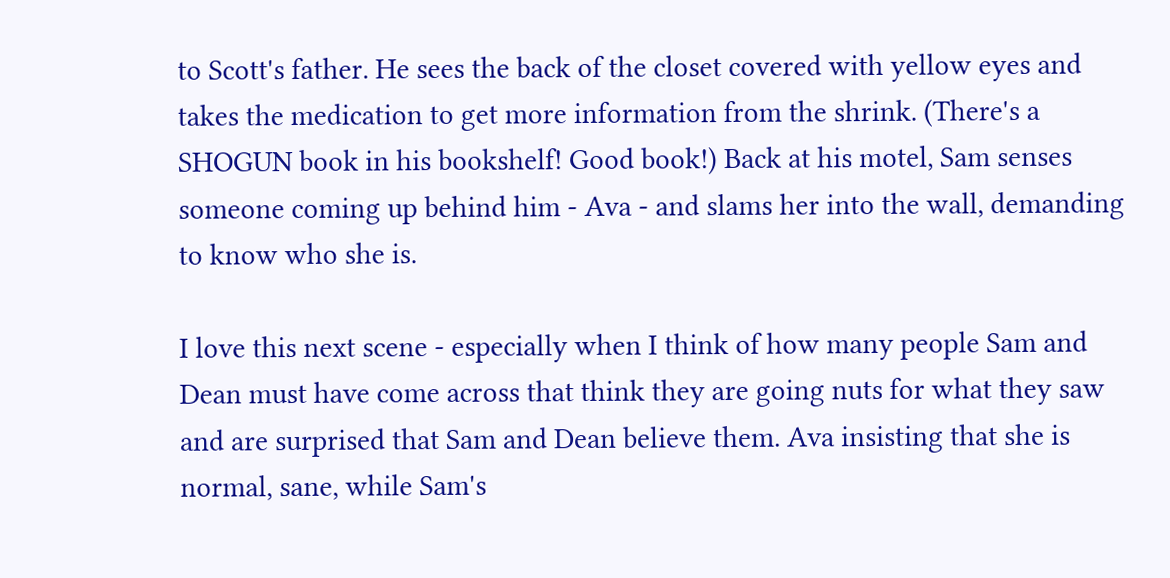to Scott's father. He sees the back of the closet covered with yellow eyes and takes the medication to get more information from the shrink. (There's a SHOGUN book in his bookshelf! Good book!) Back at his motel, Sam senses someone coming up behind him - Ava - and slams her into the wall, demanding to know who she is.

I love this next scene - especially when I think of how many people Sam and Dean must have come across that think they are going nuts for what they saw and are surprised that Sam and Dean believe them. Ava insisting that she is normal, sane, while Sam's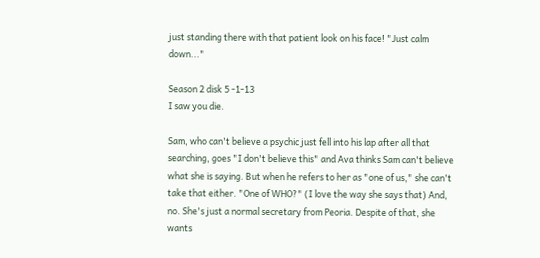just standing there with that patient look on his face! "Just calm down..."

Season 2 disk 5 -1-13
I saw you die.

Sam, who can't believe a psychic just fell into his lap after all that searching, goes "I don't believe this" and Ava thinks Sam can't believe what she is saying. But when he refers to her as "one of us," she can't take that either. "One of WHO?" (I love the way she says that) And, no. She's just a normal secretary from Peoria. Despite of that, she wants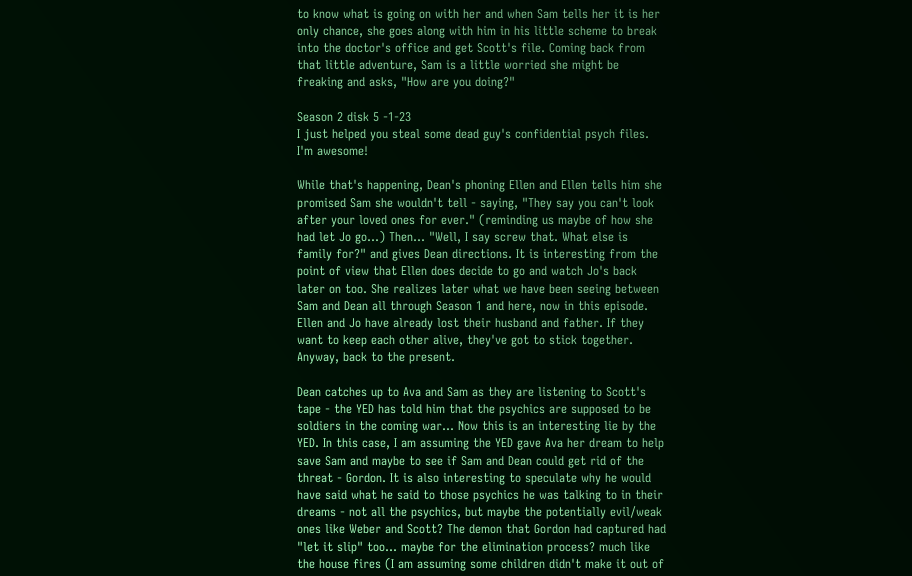to know what is going on with her and when Sam tells her it is her only chance, she goes along with him in his little scheme to break into the doctor's office and get Scott's file. Coming back from that little adventure, Sam is a little worried she might be freaking and asks, "How are you doing?"

Season 2 disk 5 -1-23
I just helped you steal some dead guy's confidential psych files. I'm awesome!

While that's happening, Dean's phoning Ellen and Ellen tells him she promised Sam she wouldn't tell - saying, "They say you can't look after your loved ones for ever." (reminding us maybe of how she had let Jo go...) Then... "Well, I say screw that. What else is family for?" and gives Dean directions. It is interesting from the point of view that Ellen does decide to go and watch Jo's back later on too. She realizes later what we have been seeing between Sam and Dean all through Season 1 and here, now in this episode. Ellen and Jo have already lost their husband and father. If they want to keep each other alive, they've got to stick together. Anyway, back to the present.

Dean catches up to Ava and Sam as they are listening to Scott's tape - the YED has told him that the psychics are supposed to be soldiers in the coming war... Now this is an interesting lie by the YED. In this case, I am assuming the YED gave Ava her dream to help save Sam and maybe to see if Sam and Dean could get rid of the threat - Gordon. It is also interesting to speculate why he would have said what he said to those psychics he was talking to in their dreams - not all the psychics, but maybe the potentially evil/weak ones like Weber and Scott? The demon that Gordon had captured had "let it slip" too... maybe for the elimination process? much like the house fires (I am assuming some children didn't make it out of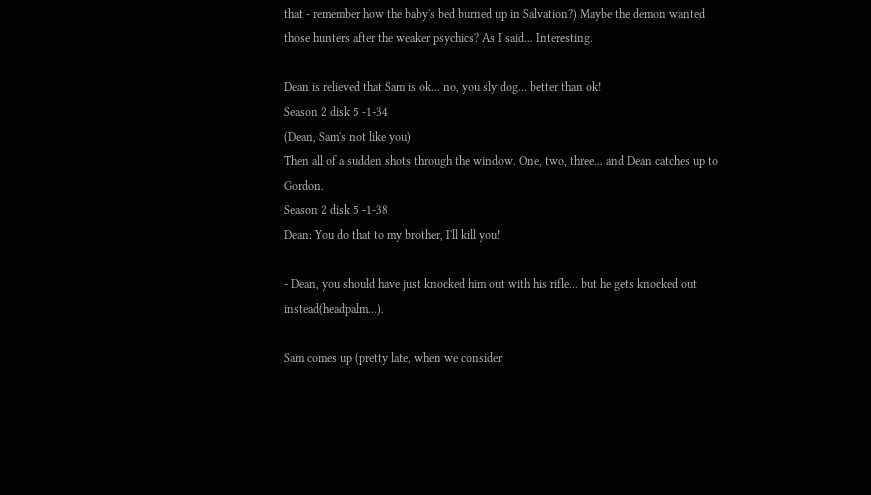that - remember how the baby's bed burned up in Salvation?) Maybe the demon wanted those hunters after the weaker psychics? As I said... Interesting.

Dean is relieved that Sam is ok... no, you sly dog... better than ok!
Season 2 disk 5 -1-34
(Dean, Sam's not like you)
Then all of a sudden shots through the window. One, two, three... and Dean catches up to Gordon.
Season 2 disk 5 -1-38
Dean: You do that to my brother, I'll kill you!

- Dean, you should have just knocked him out with his rifle... but he gets knocked out instead(headpalm...).

Sam comes up (pretty late, when we consider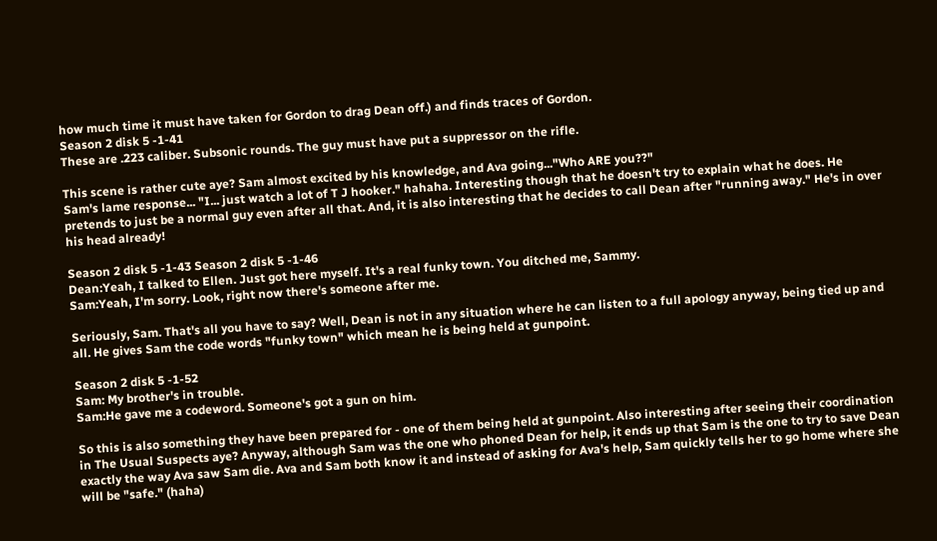how much time it must have taken for Gordon to drag Dean off.) and finds traces of Gordon.
Season 2 disk 5 -1-41
These are .223 caliber. Subsonic rounds. The guy must have put a suppressor on the rifle.

This scene is rather cute aye? Sam almost excited by his knowledge, and Ava going..."Who ARE you??"
Sam's lame response... "I... just watch a lot of T J hooker." hahaha. Interesting though that he doesn't try to explain what he does. He pretends to just be a normal guy even after all that. And, it is also interesting that he decides to call Dean after "running away." He's in over his head already!

Season 2 disk 5 -1-43 Season 2 disk 5 -1-46
Dean:Yeah, I talked to Ellen. Just got here myself. It's a real funky town. You ditched me, Sammy.
Sam:Yeah, I'm sorry. Look, right now there's someone after me.

Seriously, Sam. That's all you have to say? Well, Dean is not in any situation where he can listen to a full apology anyway, being tied up and all. He gives Sam the code words "funky town" which mean he is being held at gunpoint.

Season 2 disk 5 -1-52
Sam: My brother's in trouble.
Sam:He gave me a codeword. Someone's got a gun on him.

So this is also something they have been prepared for - one of them being held at gunpoint. Also interesting after seeing their coordination in The Usual Suspects aye? Anyway, although Sam was the one who phoned Dean for help, it ends up that Sam is the one to try to save Dean exactly the way Ava saw Sam die. Ava and Sam both know it and instead of asking for Ava's help, Sam quickly tells her to go home where she will be "safe." (haha)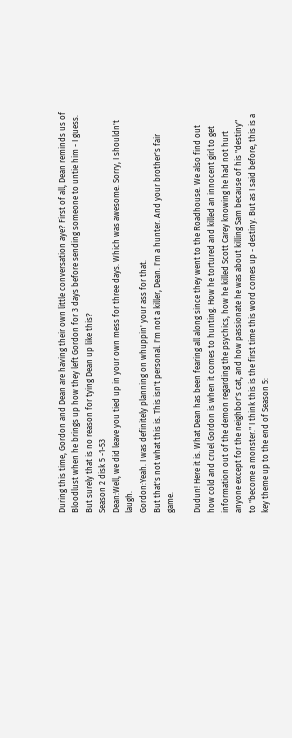During this time, Gordon and Dean are having their own little conversation aye? First of all, Dean reminds us of Bloodlust when he brings up how they left Gordon for 3 days before sending someone to untie him - I guess. But surely that is no reason for tying Dean up like this?
Season 2 disk 5 -1-53
Dean:Well, we did leave you tied up in your own mess for three days. Which was awesome. Sorry, I shouldn't laugh.
Gordon:Yeah. I was definitely planning on whuppin' your ass for that.
But that's not what this is. This isn't personal. I'm not a killer, Dean. I'm a hunter. And your brother's fair game.

Dudun! Here it is. What Dean has been fearing all along since they went to the Roadhouse. We also find out how cold and cruel Gordon is when it comes to hunting. How he tortured and killed an innocent girl to get information out of the demon regarding the psychics, how he killed Scott Carey knowing he had not hurt anyone except for the neighbor's cat, and how passionate he was about killing Sam because of his "destiny" to "become a monster." I think this is the first time this word comes up - destiny. But as I said before, this is a key theme up to the end of Season 5: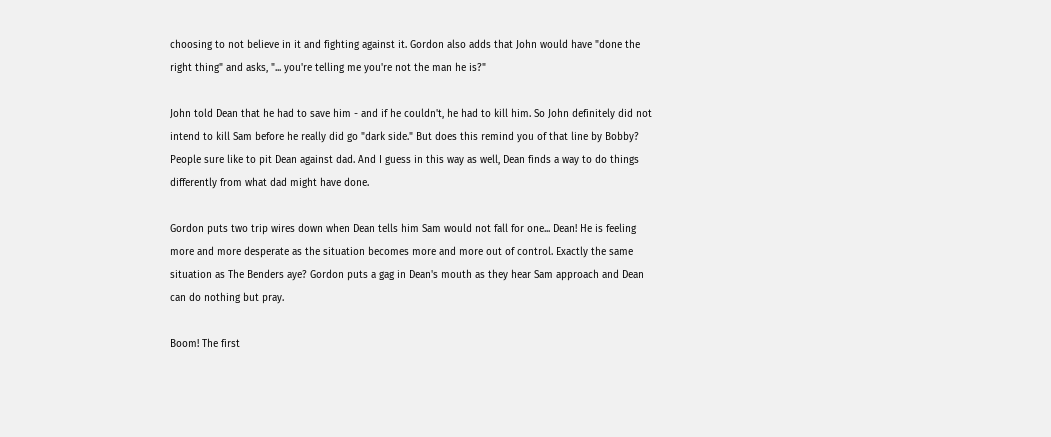choosing to not believe in it and fighting against it. Gordon also adds that John would have "done the right thing" and asks, "... you're telling me you're not the man he is?"

John told Dean that he had to save him - and if he couldn't, he had to kill him. So John definitely did not intend to kill Sam before he really did go "dark side." But does this remind you of that line by Bobby? People sure like to pit Dean against dad. And I guess in this way as well, Dean finds a way to do things differently from what dad might have done.

Gordon puts two trip wires down when Dean tells him Sam would not fall for one... Dean! He is feeling more and more desperate as the situation becomes more and more out of control. Exactly the same situation as The Benders aye? Gordon puts a gag in Dean's mouth as they hear Sam approach and Dean can do nothing but pray.

Boom! The first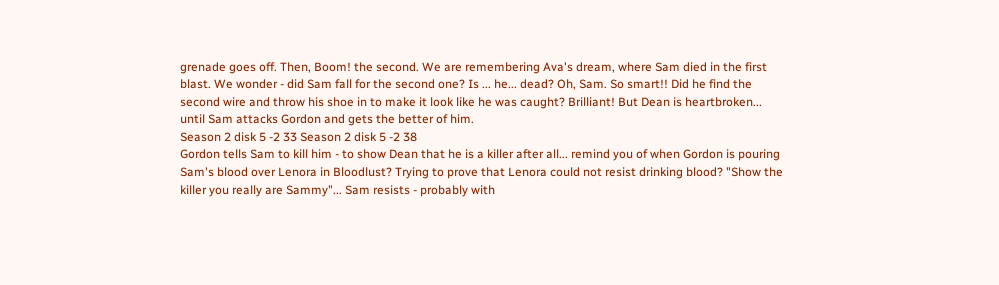grenade goes off. Then, Boom! the second. We are remembering Ava's dream, where Sam died in the first blast. We wonder - did Sam fall for the second one? Is ... he... dead? Oh, Sam. So smart!! Did he find the second wire and throw his shoe in to make it look like he was caught? Brilliant! But Dean is heartbroken... until Sam attacks Gordon and gets the better of him.
Season 2 disk 5 -2 33 Season 2 disk 5 -2 38
Gordon tells Sam to kill him - to show Dean that he is a killer after all... remind you of when Gordon is pouring Sam's blood over Lenora in Bloodlust? Trying to prove that Lenora could not resist drinking blood? "Show the killer you really are Sammy"... Sam resists - probably with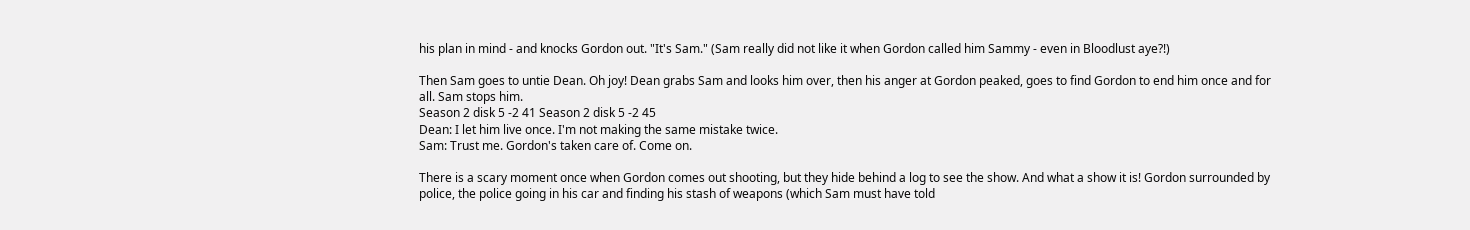his plan in mind - and knocks Gordon out. "It's Sam." (Sam really did not like it when Gordon called him Sammy - even in Bloodlust aye?!)

Then Sam goes to untie Dean. Oh joy! Dean grabs Sam and looks him over, then his anger at Gordon peaked, goes to find Gordon to end him once and for all. Sam stops him.
Season 2 disk 5 -2 41 Season 2 disk 5 -2 45
Dean: I let him live once. I'm not making the same mistake twice.
Sam: Trust me. Gordon's taken care of. Come on.

There is a scary moment once when Gordon comes out shooting, but they hide behind a log to see the show. And what a show it is! Gordon surrounded by police, the police going in his car and finding his stash of weapons (which Sam must have told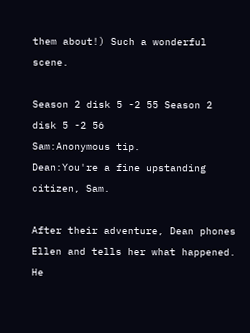them about!) Such a wonderful scene.

Season 2 disk 5 -2 55 Season 2 disk 5 -2 56
Sam:Anonymous tip.
Dean:You're a fine upstanding citizen, Sam.

After their adventure, Dean phones Ellen and tells her what happened. He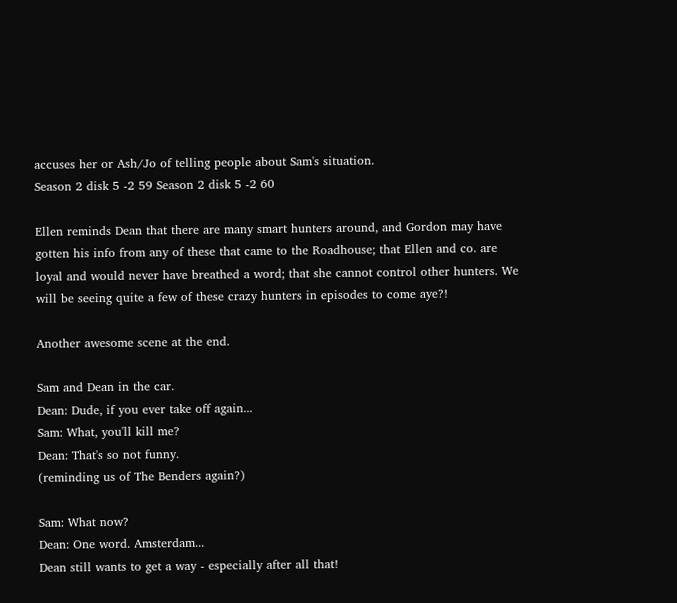accuses her or Ash/Jo of telling people about Sam's situation.
Season 2 disk 5 -2 59 Season 2 disk 5 -2 60

Ellen reminds Dean that there are many smart hunters around, and Gordon may have gotten his info from any of these that came to the Roadhouse; that Ellen and co. are loyal and would never have breathed a word; that she cannot control other hunters. We will be seeing quite a few of these crazy hunters in episodes to come aye?!

Another awesome scene at the end.

Sam and Dean in the car.
Dean: Dude, if you ever take off again...
Sam: What, you'll kill me?
Dean: That's so not funny.
(reminding us of The Benders again?)

Sam: What now?
Dean: One word. Amsterdam...
Dean still wants to get a way - especially after all that!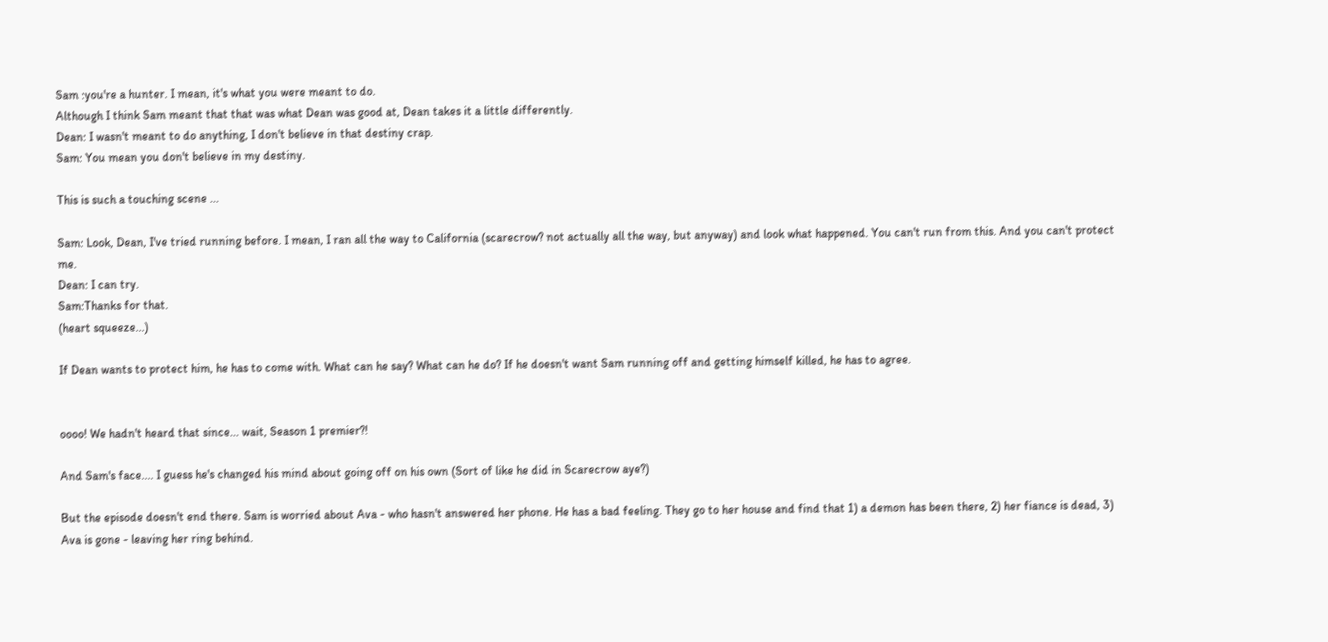Sam :you're a hunter. I mean, it's what you were meant to do.
Although I think Sam meant that that was what Dean was good at, Dean takes it a little differently.
Dean: I wasn't meant to do anything, I don't believe in that destiny crap.
Sam: You mean you don't believe in my destiny.

This is such a touching scene ...

Sam: Look, Dean, I've tried running before. I mean, I ran all the way to California (scarecrow? not actually all the way, but anyway) and look what happened. You can't run from this. And you can't protect me.
Dean: I can try.
Sam:Thanks for that.
(heart squeeze...)

If Dean wants to protect him, he has to come with. What can he say? What can he do? If he doesn't want Sam running off and getting himself killed, he has to agree.


oooo! We hadn't heard that since... wait, Season 1 premier?!

And Sam's face.... I guess he's changed his mind about going off on his own (Sort of like he did in Scarecrow aye?)

But the episode doesn't end there. Sam is worried about Ava - who hasn't answered her phone. He has a bad feeling. They go to her house and find that 1) a demon has been there, 2) her fiance is dead, 3) Ava is gone - leaving her ring behind.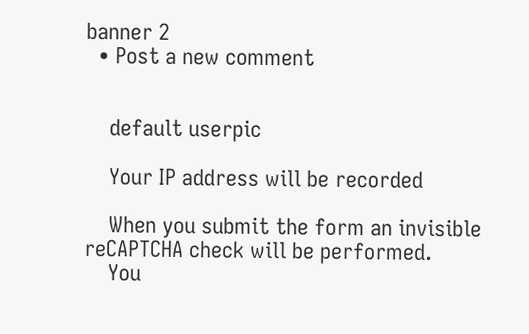banner 2
  • Post a new comment


    default userpic

    Your IP address will be recorded

    When you submit the form an invisible reCAPTCHA check will be performed.
    You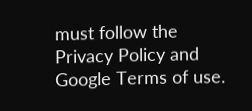must follow the Privacy Policy and Google Terms of use.